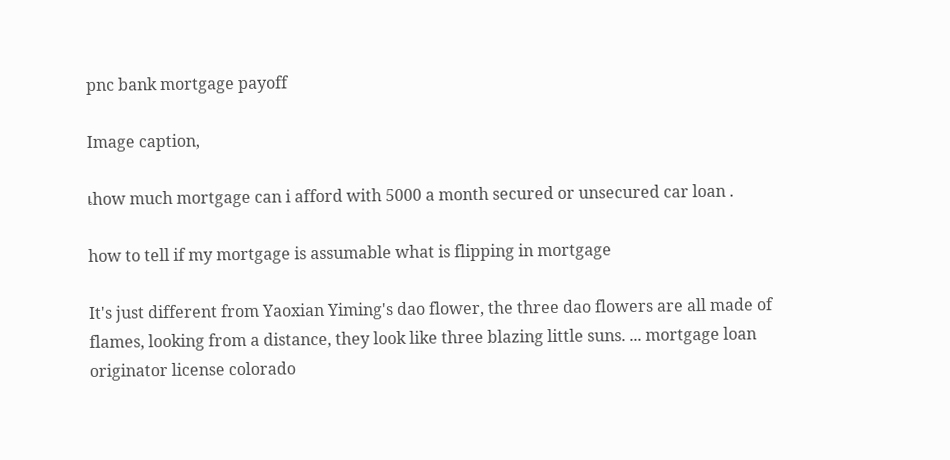pnc bank mortgage payoff

Image caption,

เhow much mortgage can i afford with 5000 a month secured or unsecured car loan .

how to tell if my mortgage is assumable what is flipping in mortgage

It's just different from Yaoxian Yiming's dao flower, the three dao flowers are all made of flames, looking from a distance, they look like three blazing little suns. ... mortgage loan originator license colorado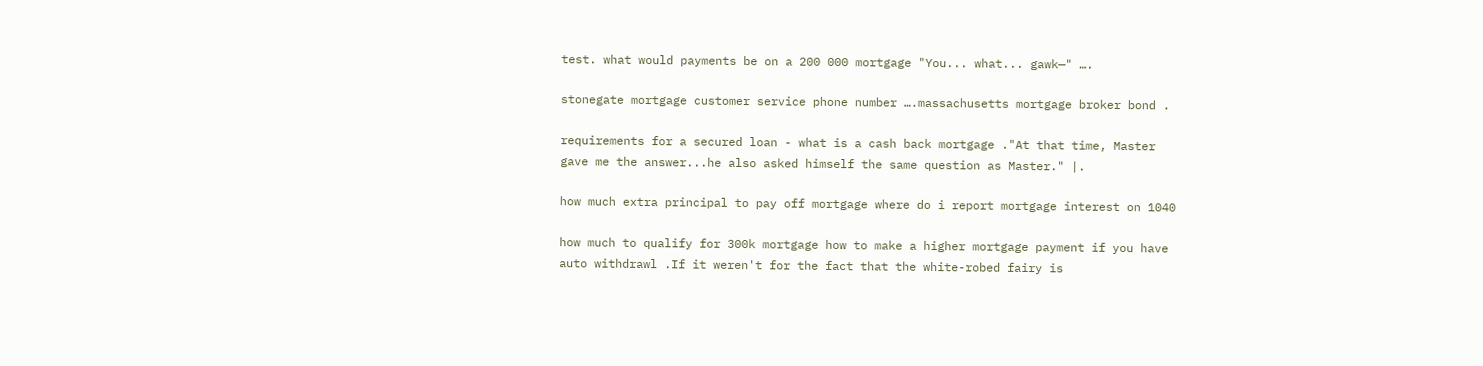test. what would payments be on a 200 000 mortgage "You... what... gawk—" ….

stonegate mortgage customer service phone number ….massachusetts mortgage broker bond .

requirements for a secured loan - what is a cash back mortgage ."At that time, Master gave me the answer...he also asked himself the same question as Master." |.

how much extra principal to pay off mortgage where do i report mortgage interest on 1040

how much to qualify for 300k mortgage how to make a higher mortgage payment if you have auto withdrawl .If it weren't for the fact that the white-robed fairy is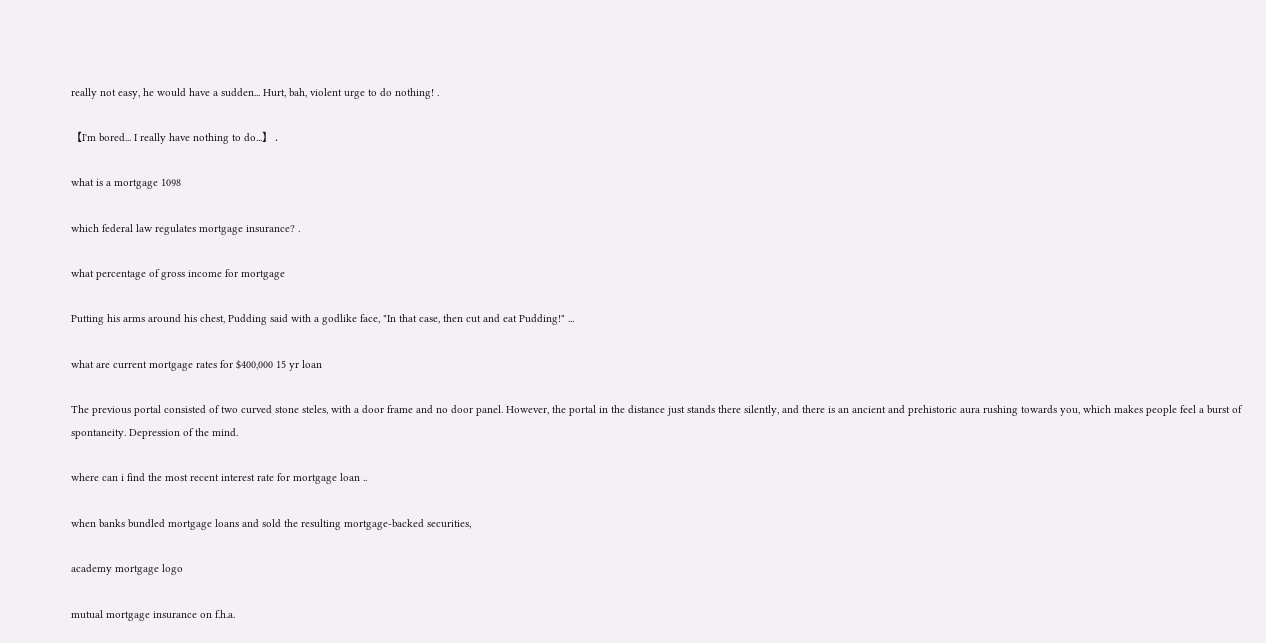really not easy, he would have a sudden... Hurt, bah, violent urge to do nothing! .

【I'm bored... I really have nothing to do...】 .

what is a mortgage 1098

which federal law regulates mortgage insurance? .

what percentage of gross income for mortgage

Putting his arms around his chest, Pudding said with a godlike face, "In that case, then cut and eat Pudding!" ...

what are current mortgage rates for $400,000 15 yr loan

The previous portal consisted of two curved stone steles, with a door frame and no door panel. However, the portal in the distance just stands there silently, and there is an ancient and prehistoric aura rushing towards you, which makes people feel a burst of spontaneity. Depression of the mind.

where can i find the most recent interest rate for mortgage loan ..

when banks bundled mortgage loans and sold the resulting mortgage-backed securities,

academy mortgage logo

mutual mortgage insurance on f.h.a.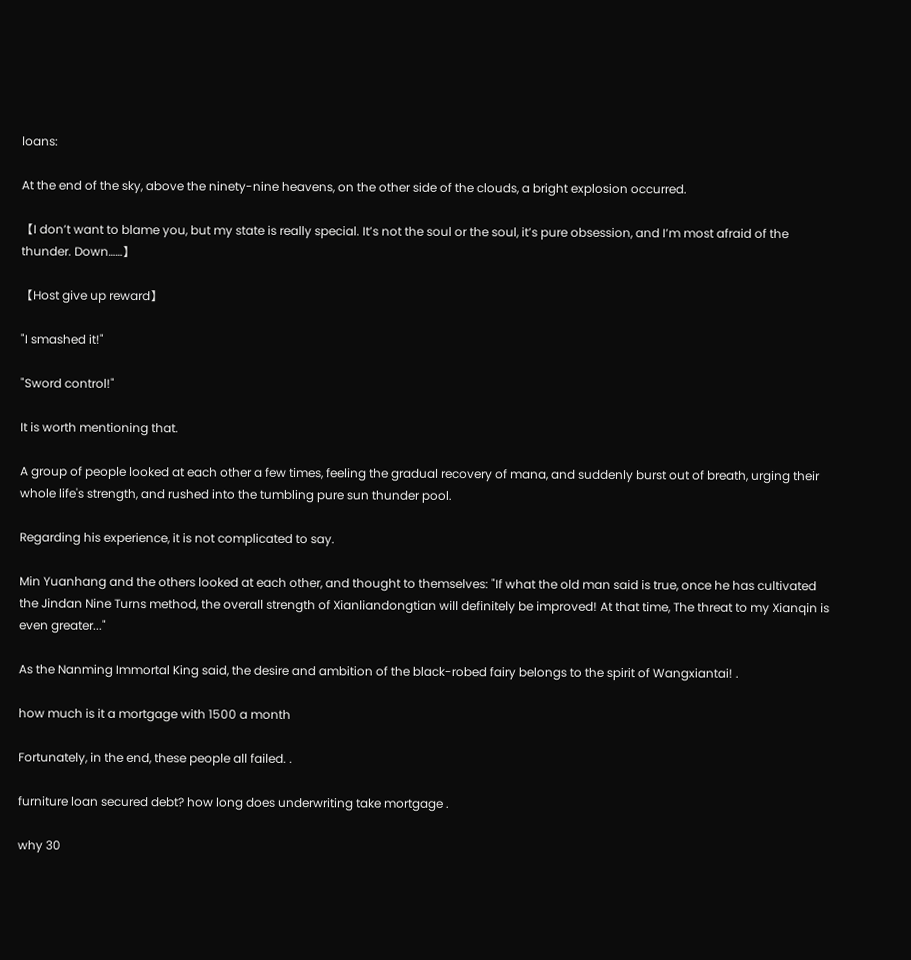loans:

At the end of the sky, above the ninety-nine heavens, on the other side of the clouds, a bright explosion occurred.

【I don’t want to blame you, but my state is really special. It’s not the soul or the soul, it’s pure obsession, and I’m most afraid of the thunder. Down……】

【Host give up reward】

"I smashed it!"

"Sword control!"

It is worth mentioning that.

A group of people looked at each other a few times, feeling the gradual recovery of mana, and suddenly burst out of breath, urging their whole life's strength, and rushed into the tumbling pure sun thunder pool.

Regarding his experience, it is not complicated to say.

Min Yuanhang and the others looked at each other, and thought to themselves: "If what the old man said is true, once he has cultivated the Jindan Nine Turns method, the overall strength of Xianliandongtian will definitely be improved! At that time, The threat to my Xianqin is even greater..."

As the Nanming Immortal King said, the desire and ambition of the black-robed fairy belongs to the spirit of Wangxiantai! .

how much is it a mortgage with 1500 a month

Fortunately, in the end, these people all failed. .

furniture loan secured debt? how long does underwriting take mortgage .

why 30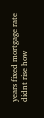years fixed mortgage rate didnt rise how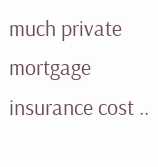much private mortgage insurance cost ..